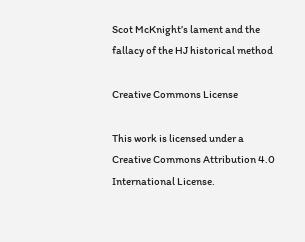Scot McKnight’s lament and the fallacy of the HJ historical method

Creative Commons License

This work is licensed under a Creative Commons Attribution 4.0 International License.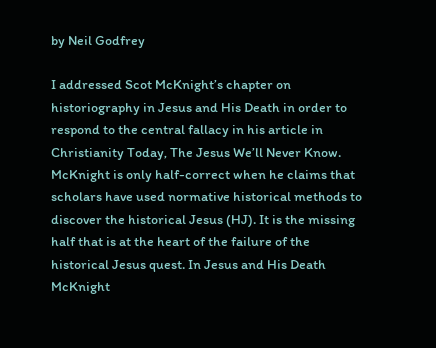by Neil Godfrey

I addressed Scot McKnight’s chapter on historiography in Jesus and His Death in order to respond to the central fallacy in his article in Christianity Today, The Jesus We’ll Never Know. McKnight is only half-correct when he claims that scholars have used normative historical methods to discover the historical Jesus (HJ). It is the missing half that is at the heart of the failure of the historical Jesus quest. In Jesus and His Death McKnight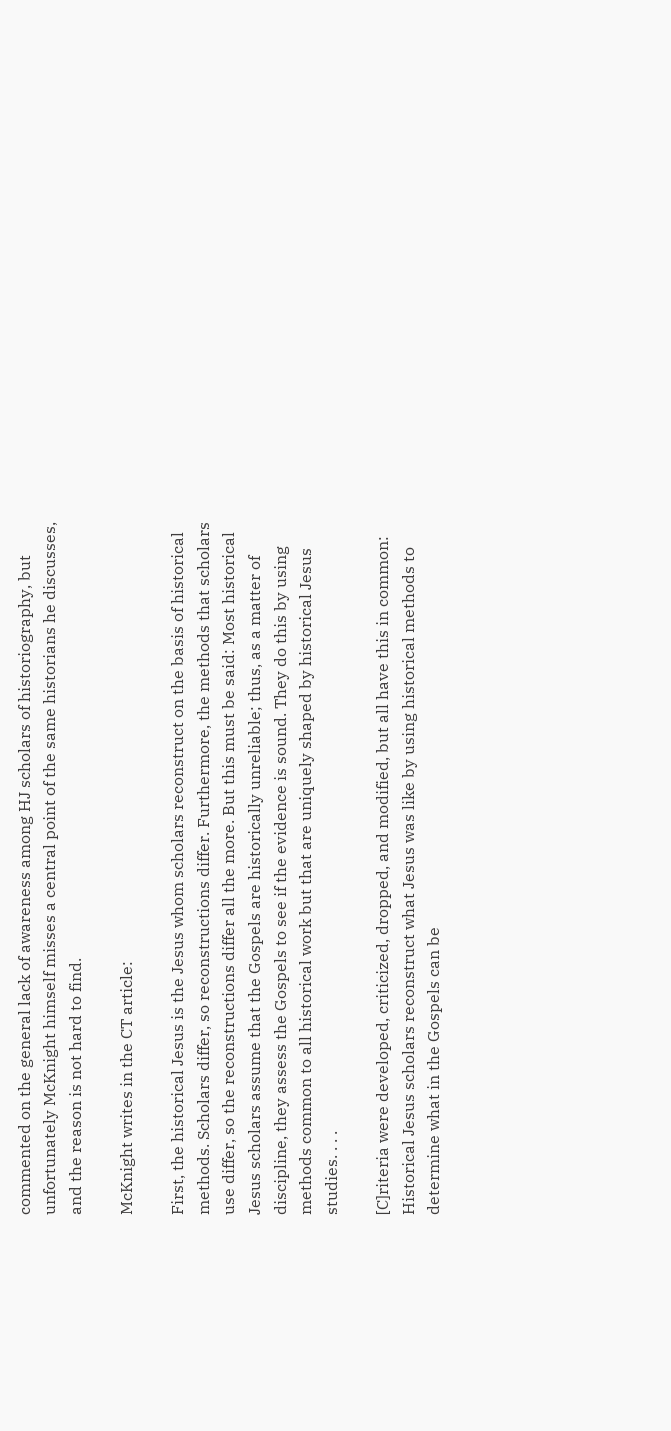commented on the general lack of awareness among HJ scholars of historiography, but unfortunately McKnight himself misses a central point of the same historians he discusses, and the reason is not hard to find.

McKnight writes in the CT article:

First, the historical Jesus is the Jesus whom scholars reconstruct on the basis of historical methods. Scholars differ, so reconstructions differ. Furthermore, the methods that scholars use differ, so the reconstructions differ all the more. But this must be said: Most historical Jesus scholars assume that the Gospels are historically unreliable; thus, as a matter of discipline, they assess the Gospels to see if the evidence is sound. They do this by using methods common to all historical work but that are uniquely shaped by historical Jesus studies. . . .

[C]riteria were developed, criticized, dropped, and modified, but all have this in common: Historical Jesus scholars reconstruct what Jesus was like by using historical methods to determine what in the Gospels can be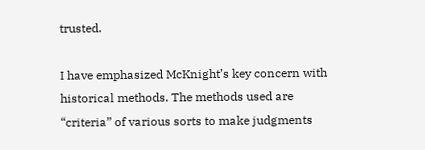trusted.

I have emphasized McKnight’s key concern with historical methods. The methods used are “criteria” of various sorts to make judgments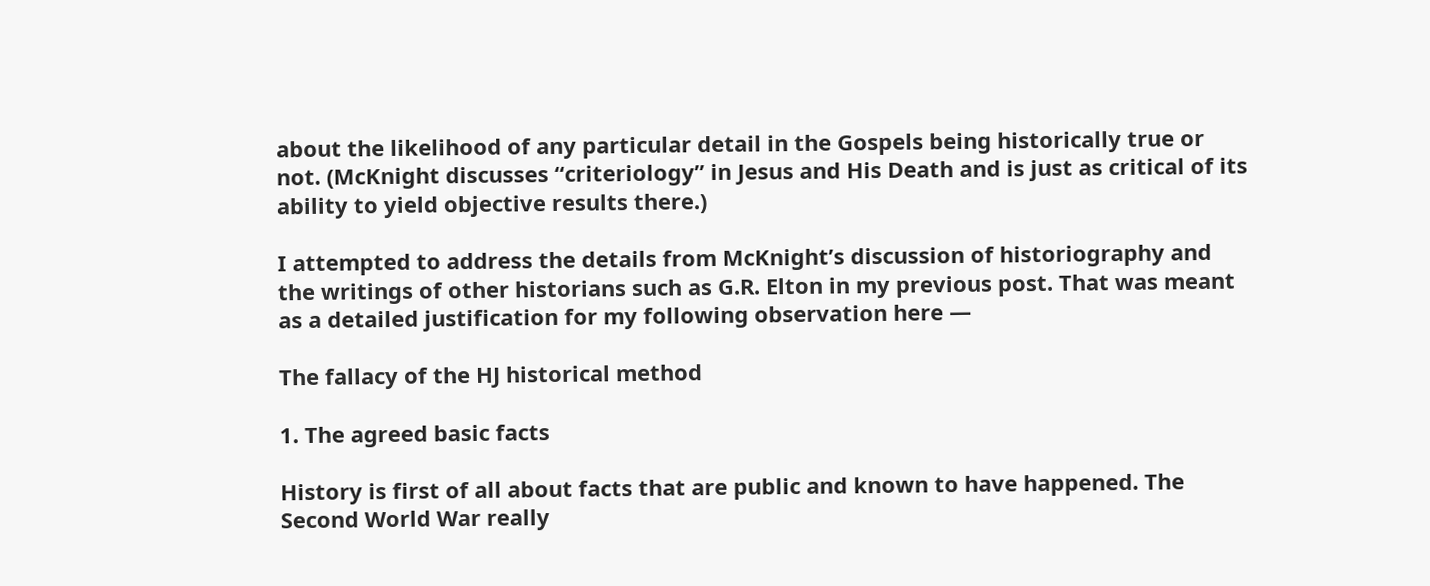about the likelihood of any particular detail in the Gospels being historically true or not. (McKnight discusses “criteriology” in Jesus and His Death and is just as critical of its ability to yield objective results there.)

I attempted to address the details from McKnight’s discussion of historiography and the writings of other historians such as G.R. Elton in my previous post. That was meant as a detailed justification for my following observation here —

The fallacy of the HJ historical method

1. The agreed basic facts

History is first of all about facts that are public and known to have happened. The Second World War really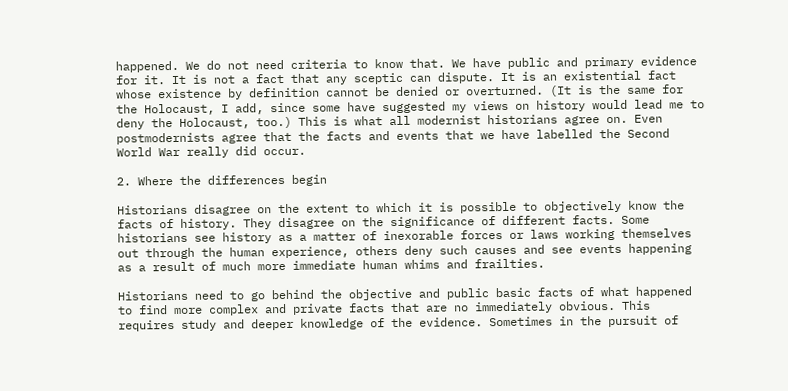happened. We do not need criteria to know that. We have public and primary evidence for it. It is not a fact that any sceptic can dispute. It is an existential fact whose existence by definition cannot be denied or overturned. (It is the same for the Holocaust, I add, since some have suggested my views on history would lead me to deny the Holocaust, too.) This is what all modernist historians agree on. Even postmodernists agree that the facts and events that we have labelled the Second World War really did occur.

2. Where the differences begin

Historians disagree on the extent to which it is possible to objectively know the facts of history. They disagree on the significance of different facts. Some historians see history as a matter of inexorable forces or laws working themselves out through the human experience, others deny such causes and see events happening as a result of much more immediate human whims and frailties.

Historians need to go behind the objective and public basic facts of what happened to find more complex and private facts that are no immediately obvious. This requires study and deeper knowledge of the evidence. Sometimes in the pursuit of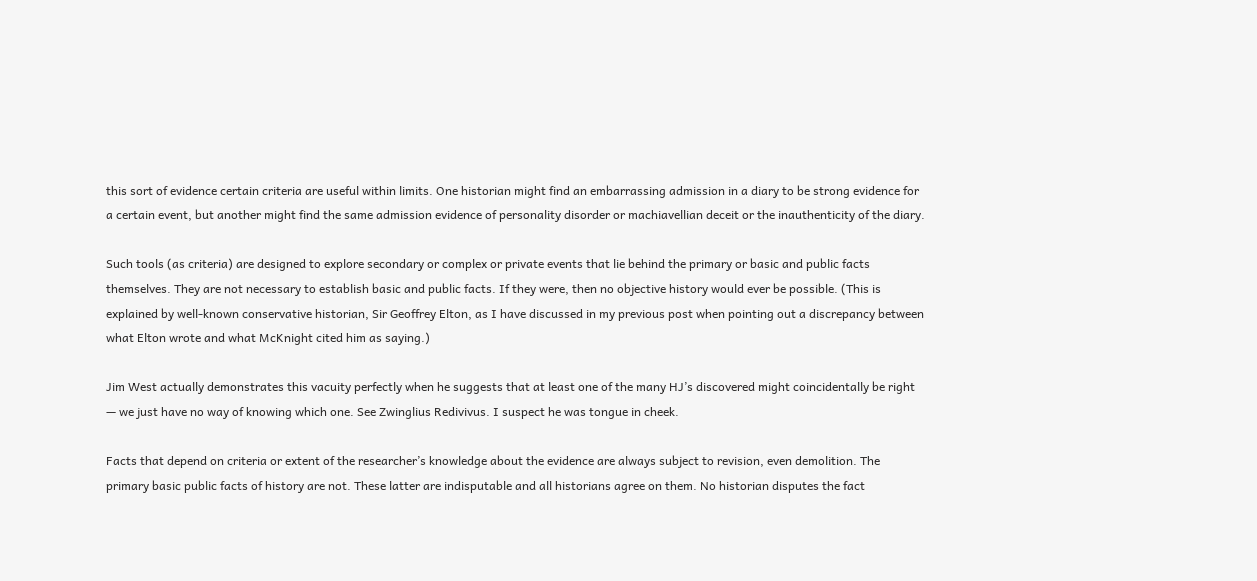this sort of evidence certain criteria are useful within limits. One historian might find an embarrassing admission in a diary to be strong evidence for a certain event, but another might find the same admission evidence of personality disorder or machiavellian deceit or the inauthenticity of the diary.

Such tools (as criteria) are designed to explore secondary or complex or private events that lie behind the primary or basic and public facts themselves. They are not necessary to establish basic and public facts. If they were, then no objective history would ever be possible. (This is explained by well-known conservative historian, Sir Geoffrey Elton, as I have discussed in my previous post when pointing out a discrepancy between what Elton wrote and what McKnight cited him as saying.)

Jim West actually demonstrates this vacuity perfectly when he suggests that at least one of the many HJ’s discovered might coincidentally be right — we just have no way of knowing which one. See Zwinglius Redivivus. I suspect he was tongue in cheek.

Facts that depend on criteria or extent of the researcher’s knowledge about the evidence are always subject to revision, even demolition. The primary basic public facts of history are not. These latter are indisputable and all historians agree on them. No historian disputes the fact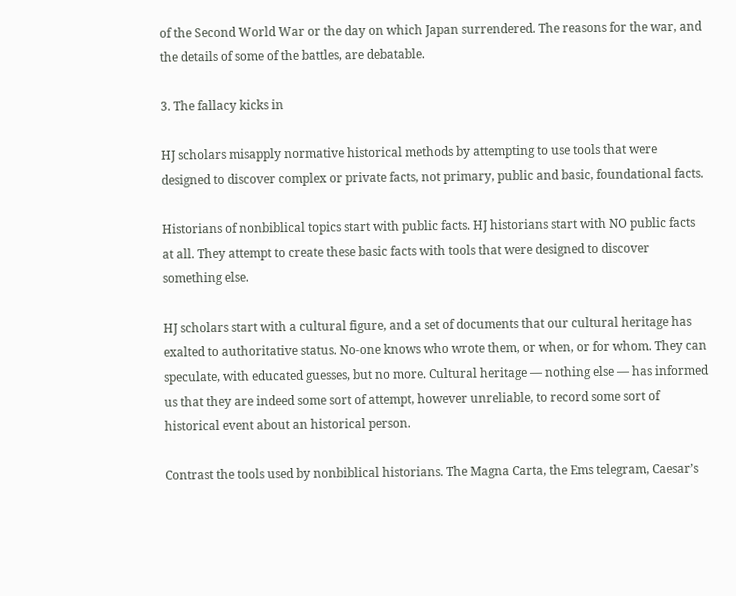of the Second World War or the day on which Japan surrendered. The reasons for the war, and the details of some of the battles, are debatable.

3. The fallacy kicks in

HJ scholars misapply normative historical methods by attempting to use tools that were designed to discover complex or private facts, not primary, public and basic, foundational facts.

Historians of nonbiblical topics start with public facts. HJ historians start with NO public facts at all. They attempt to create these basic facts with tools that were designed to discover something else.

HJ scholars start with a cultural figure, and a set of documents that our cultural heritage has exalted to authoritative status. No-one knows who wrote them, or when, or for whom. They can speculate, with educated guesses, but no more. Cultural heritage — nothing else — has informed us that they are indeed some sort of attempt, however unreliable, to record some sort of historical event about an historical person.

Contrast the tools used by nonbiblical historians. The Magna Carta, the Ems telegram, Caesar’s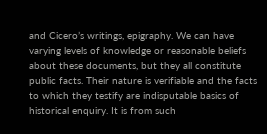and Cicero’s writings, epigraphy. We can have varying levels of knowledge or reasonable beliefs about these documents, but they all constitute public facts. Their nature is verifiable and the facts to which they testify are indisputable basics of historical enquiry. It is from such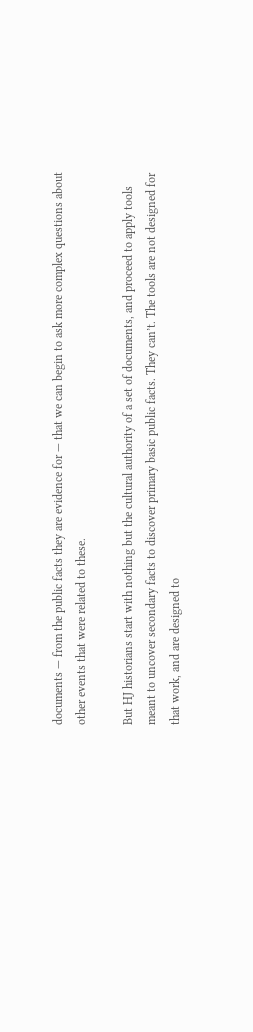documents — from the public facts they are evidence for — that we can begin to ask more complex questions about other events that were related to these.

But HJ historians start with nothing but the cultural authority of a set of documents, and proceed to apply tools meant to uncover secondary facts to discover primary basic public facts. They can’t. The tools are not designed for that work, and are designed to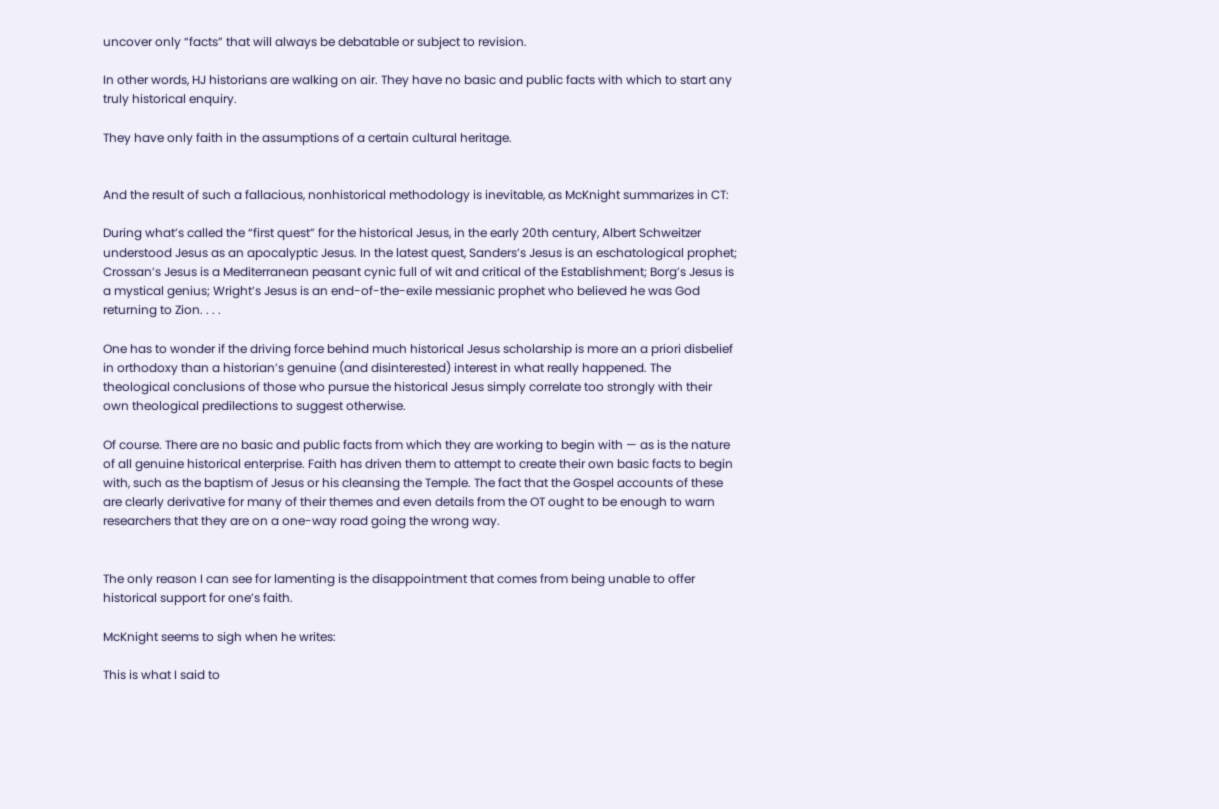uncover only “facts” that will always be debatable or subject to revision.

In other words, HJ historians are walking on air. They have no basic and public facts with which to start any truly historical enquiry.

They have only faith in the assumptions of a certain cultural heritage.


And the result of such a fallacious, nonhistorical methodology is inevitable, as McKnight summarizes in CT:

During what’s called the “first quest” for the historical Jesus, in the early 20th century, Albert Schweitzer understood Jesus as an apocalyptic Jesus. In the latest quest, Sanders’s Jesus is an eschatological prophet; Crossan’s Jesus is a Mediterranean peasant cynic full of wit and critical of the Establishment; Borg’s Jesus is a mystical genius; Wright’s Jesus is an end-of-the-exile messianic prophet who believed he was God returning to Zion. . . .

One has to wonder if the driving force behind much historical Jesus scholarship is more an a priori disbelief in orthodoxy than a historian’s genuine (and disinterested) interest in what really happened. The theological conclusions of those who pursue the historical Jesus simply correlate too strongly with their own theological predilections to suggest otherwise.

Of course. There are no basic and public facts from which they are working to begin with — as is the nature of all genuine historical enterprise. Faith has driven them to attempt to create their own basic facts to begin with, such as the baptism of Jesus or his cleansing the Temple. The fact that the Gospel accounts of these are clearly derivative for many of their themes and even details from the OT ought to be enough to warn researchers that they are on a one-way road going the wrong way.


The only reason I can see for lamenting is the disappointment that comes from being unable to offer historical support for one’s faith.

McKnight seems to sigh when he writes:

This is what I said to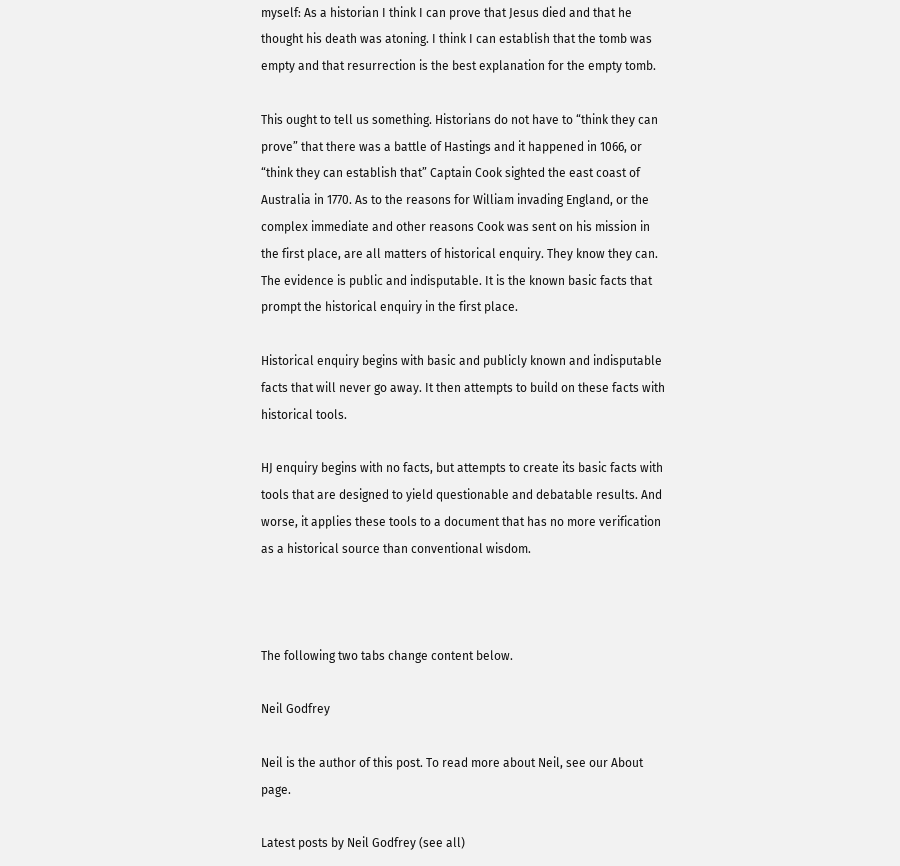myself: As a historian I think I can prove that Jesus died and that he thought his death was atoning. I think I can establish that the tomb was empty and that resurrection is the best explanation for the empty tomb.

This ought to tell us something. Historians do not have to “think they can prove” that there was a battle of Hastings and it happened in 1066, or “think they can establish that” Captain Cook sighted the east coast of Australia in 1770. As to the reasons for William invading England, or the complex immediate and other reasons Cook was sent on his mission in the first place, are all matters of historical enquiry. They know they can. The evidence is public and indisputable. It is the known basic facts that prompt the historical enquiry in the first place.

Historical enquiry begins with basic and publicly known and indisputable facts that will never go away. It then attempts to build on these facts with historical tools.

HJ enquiry begins with no facts, but attempts to create its basic facts with tools that are designed to yield questionable and debatable results. And worse, it applies these tools to a document that has no more verification as a historical source than conventional wisdom.



The following two tabs change content below.

Neil Godfrey

Neil is the author of this post. To read more about Neil, see our About page.

Latest posts by Neil Godfrey (see all)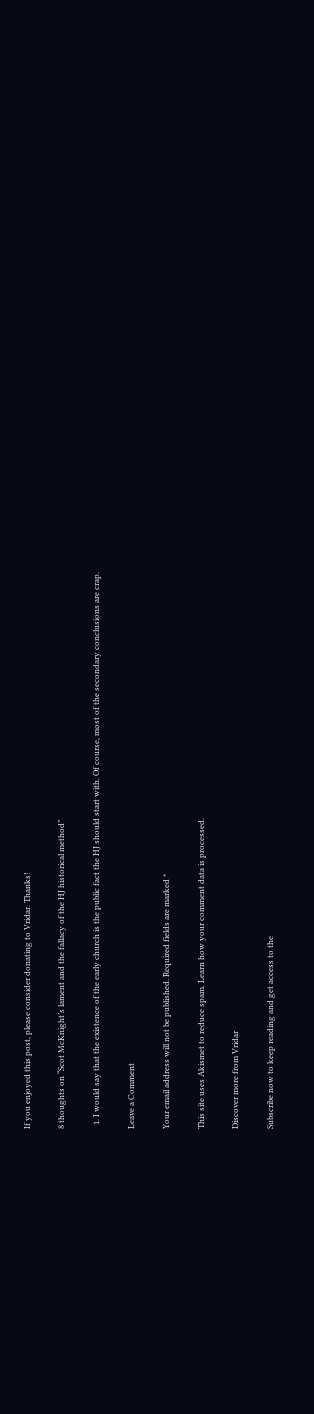If you enjoyed this post, please consider donating to Vridar. Thanks!

8 thoughts on “Scot McKnight’s lament and the fallacy of the HJ historical method”

  1. I would say that the existence of the early church is the public fact the HJ should start with. Of course, most of the secondary conclusions are crap.

Leave a Comment

Your email address will not be published. Required fields are marked *

This site uses Akismet to reduce spam. Learn how your comment data is processed.

Discover more from Vridar

Subscribe now to keep reading and get access to the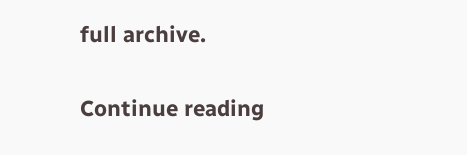full archive.

Continue reading